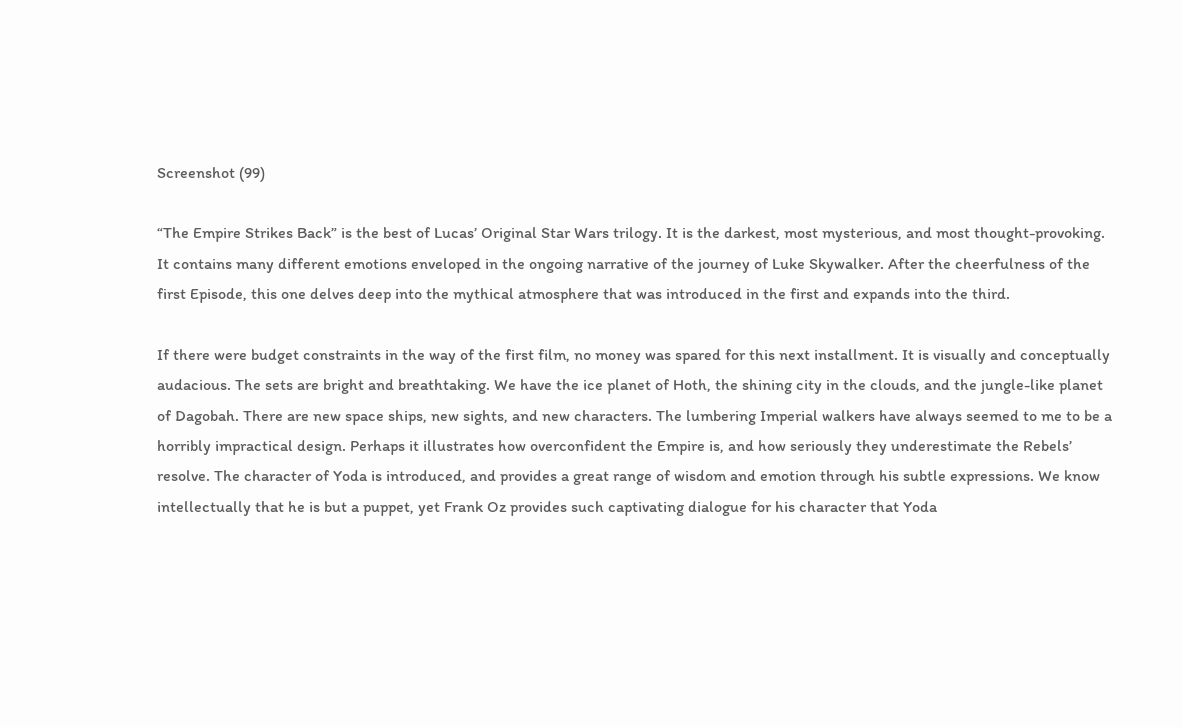Screenshot (99)

“The Empire Strikes Back” is the best of Lucas’ Original Star Wars trilogy. It is the darkest, most mysterious, and most thought-provoking. It contains many different emotions enveloped in the ongoing narrative of the journey of Luke Skywalker. After the cheerfulness of the first Episode, this one delves deep into the mythical atmosphere that was introduced in the first and expands into the third.

If there were budget constraints in the way of the first film, no money was spared for this next installment. It is visually and conceptually audacious. The sets are bright and breathtaking. We have the ice planet of Hoth, the shining city in the clouds, and the jungle-like planet of Dagobah. There are new space ships, new sights, and new characters. The lumbering Imperial walkers have always seemed to me to be a horribly impractical design. Perhaps it illustrates how overconfident the Empire is, and how seriously they underestimate the Rebels’ resolve. The character of Yoda is introduced, and provides a great range of wisdom and emotion through his subtle expressions. We know intellectually that he is but a puppet, yet Frank Oz provides such captivating dialogue for his character that Yoda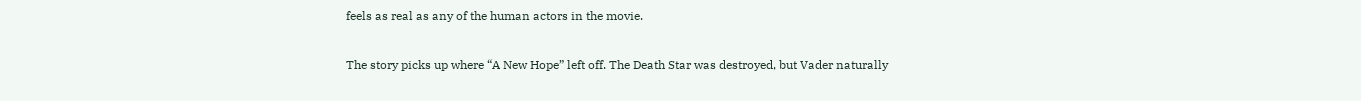feels as real as any of the human actors in the movie.

The story picks up where “A New Hope” left off. The Death Star was destroyed, but Vader naturally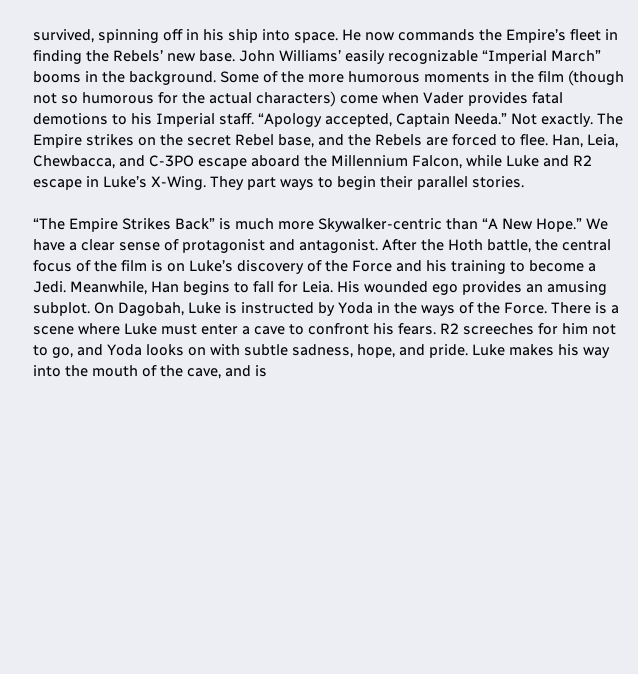survived, spinning off in his ship into space. He now commands the Empire’s fleet in finding the Rebels’ new base. John Williams’ easily recognizable “Imperial March” booms in the background. Some of the more humorous moments in the film (though not so humorous for the actual characters) come when Vader provides fatal demotions to his Imperial staff. “Apology accepted, Captain Needa.” Not exactly. The Empire strikes on the secret Rebel base, and the Rebels are forced to flee. Han, Leia, Chewbacca, and C-3PO escape aboard the Millennium Falcon, while Luke and R2 escape in Luke’s X-Wing. They part ways to begin their parallel stories.

“The Empire Strikes Back” is much more Skywalker-centric than “A New Hope.” We have a clear sense of protagonist and antagonist. After the Hoth battle, the central focus of the film is on Luke’s discovery of the Force and his training to become a Jedi. Meanwhile, Han begins to fall for Leia. His wounded ego provides an amusing subplot. On Dagobah, Luke is instructed by Yoda in the ways of the Force. There is a scene where Luke must enter a cave to confront his fears. R2 screeches for him not to go, and Yoda looks on with subtle sadness, hope, and pride. Luke makes his way into the mouth of the cave, and is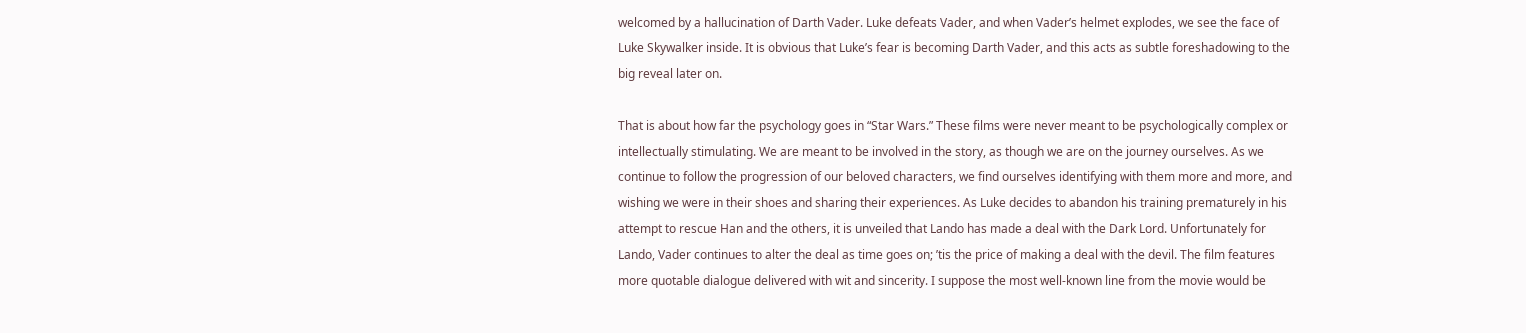welcomed by a hallucination of Darth Vader. Luke defeats Vader, and when Vader’s helmet explodes, we see the face of Luke Skywalker inside. It is obvious that Luke’s fear is becoming Darth Vader, and this acts as subtle foreshadowing to the big reveal later on.

That is about how far the psychology goes in “Star Wars.” These films were never meant to be psychologically complex or intellectually stimulating. We are meant to be involved in the story, as though we are on the journey ourselves. As we continue to follow the progression of our beloved characters, we find ourselves identifying with them more and more, and wishing we were in their shoes and sharing their experiences. As Luke decides to abandon his training prematurely in his attempt to rescue Han and the others, it is unveiled that Lando has made a deal with the Dark Lord. Unfortunately for Lando, Vader continues to alter the deal as time goes on; ’tis the price of making a deal with the devil. The film features more quotable dialogue delivered with wit and sincerity. I suppose the most well-known line from the movie would be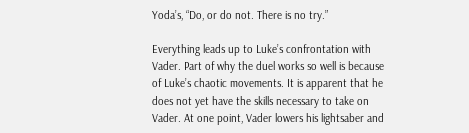Yoda’s, “Do, or do not. There is no try.”

Everything leads up to Luke’s confrontation with Vader. Part of why the duel works so well is because of Luke’s chaotic movements. It is apparent that he does not yet have the skills necessary to take on Vader. At one point, Vader lowers his lightsaber and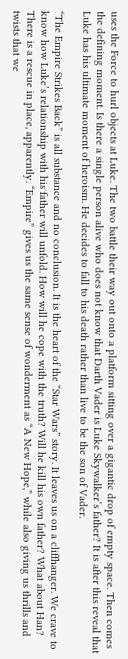uses the Force to hurl objects at Luke. The two battle their way out onto a platform sitting over a gigantic drop of empty space. Then comes the defining moment. Is there a single person alive who does not know that Darth Vader is Luke Skywalker’s father? It is after this reveal that Luke has his ultimate moment of heroism. He decides to fall to his death rather than live to be the son of Vader.

“The Empire Strikes Back” is all substance and no conclusion. It is the heart of the “Star Wars” story. It leaves us on a cliffhanger. We crave to know how Luke’s relationship with his father will unfold. How will he cope with the truth? Will he kill his own father? What about Han? There is a rescue in place, apparently. “Empire” gives us the same sense of wonderment as “A New Hope,” while also giving us thrills and twists that we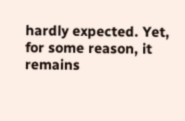hardly expected. Yet, for some reason, it remains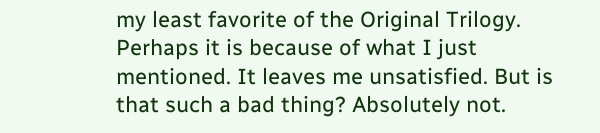my least favorite of the Original Trilogy. Perhaps it is because of what I just mentioned. It leaves me unsatisfied. But is that such a bad thing? Absolutely not.